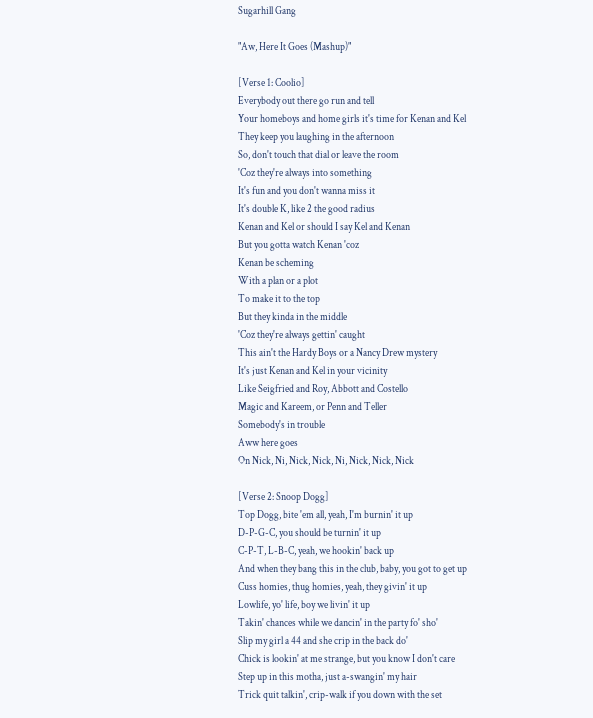Sugarhill Gang

"Aw, Here It Goes (Mashup)"

[Verse 1: Coolio]
Everybody out there go run and tell
Your homeboys and home girls it's time for Kenan and Kel
They keep you laughing in the afternoon
So, don't touch that dial or leave the room
'Coz they're always into something
It's fun and you don't wanna miss it
It's double K, like 2 the good radius
Kenan and Kel or should I say Kel and Kenan
But you gotta watch Kenan 'coz
Kenan be scheming
With a plan or a plot
To make it to the top
But they kinda in the middle
'Coz they're always gettin' caught
This ain't the Hardy Boys or a Nancy Drew mystery
It's just Kenan and Kel in your vicinity
Like Seigfried and Roy, Abbott and Costello
Magic and Kareem, or Penn and Teller
Somebody's in trouble
Aww here goes
On Nick, Ni, Nick, Nick, Ni, Nick, Nick, Nick

[Verse 2: Snoop Dogg]
Top Dogg, bite 'em all, yeah, I'm burnin' it up
D-P-G-C, you should be turnin' it up
C-P-T, L-B-C, yeah, we hookin' back up
And when they bang this in the club, baby, you got to get up
Cuss homies, thug homies, yeah, they givin' it up
Lowlife, yo' life, boy we livin' it up
Takin' chances while we dancin' in the party fo' sho'
Slip my girl a 44 and she crip in the back do'
Chick is lookin' at me strange, but you know I don't care
Step up in this motha, just a-swangin' my hair
Trick quit talkin', crip-walk if you down with the set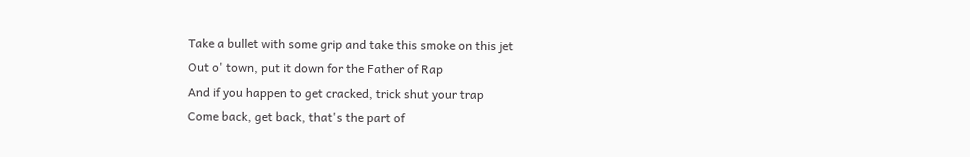Take a bullet with some grip and take this smoke on this jet
Out o' town, put it down for the Father of Rap
And if you happen to get cracked, trick shut your trap
Come back, get back, that's the part of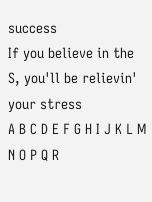success
If you believe in the S, you'll be relievin' your stress
A B C D E F G H I J K L M N O P Q R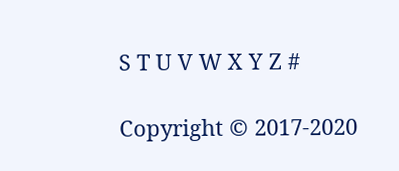S T U V W X Y Z #

Copyright © 2017-2020